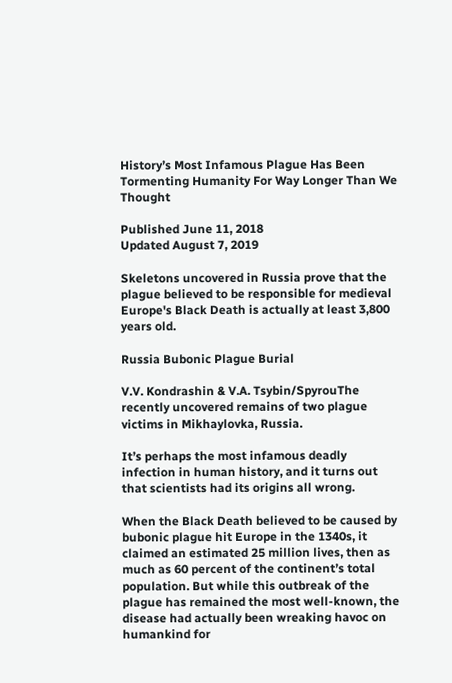History’s Most Infamous Plague Has Been Tormenting Humanity For Way Longer Than We Thought

Published June 11, 2018
Updated August 7, 2019

Skeletons uncovered in Russia prove that the plague believed to be responsible for medieval Europe's Black Death is actually at least 3,800 years old.

Russia Bubonic Plague Burial

V.V. Kondrashin & V.A. Tsybin/SpyrouThe recently uncovered remains of two plague victims in Mikhaylovka, Russia.

It’s perhaps the most infamous deadly infection in human history, and it turns out that scientists had its origins all wrong.

When the Black Death believed to be caused by bubonic plague hit Europe in the 1340s, it claimed an estimated 25 million lives, then as much as 60 percent of the continent’s total population. But while this outbreak of the plague has remained the most well-known, the disease had actually been wreaking havoc on humankind for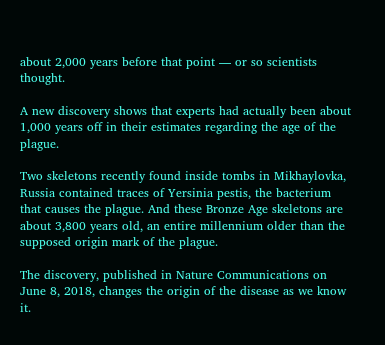about 2,000 years before that point — or so scientists thought.

A new discovery shows that experts had actually been about 1,000 years off in their estimates regarding the age of the plague.

Two skeletons recently found inside tombs in Mikhaylovka, Russia contained traces of Yersinia pestis, the bacterium that causes the plague. And these Bronze Age skeletons are about 3,800 years old, an entire millennium older than the supposed origin mark of the plague.

The discovery, published in Nature Communications on June 8, 2018, changes the origin of the disease as we know it.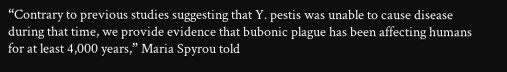“Contrary to previous studies suggesting that Y. pestis was unable to cause disease during that time, we provide evidence that bubonic plague has been affecting humans for at least 4,000 years,” Maria Spyrou told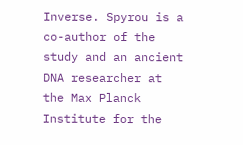Inverse. Spyrou is a co-author of the study and an ancient DNA researcher at the Max Planck Institute for the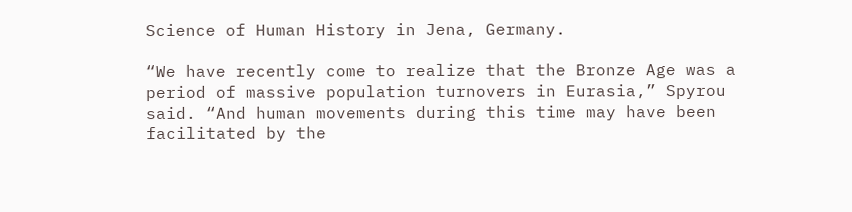Science of Human History in Jena, Germany.

“We have recently come to realize that the Bronze Age was a period of massive population turnovers in Eurasia,” Spyrou said. “And human movements during this time may have been facilitated by the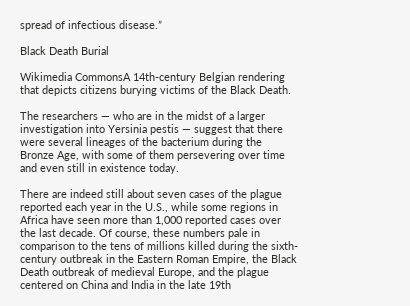spread of infectious disease.”

Black Death Burial

Wikimedia CommonsA 14th-century Belgian rendering that depicts citizens burying victims of the Black Death.

The researchers — who are in the midst of a larger investigation into Yersinia pestis — suggest that there were several lineages of the bacterium during the Bronze Age, with some of them persevering over time and even still in existence today.

There are indeed still about seven cases of the plague reported each year in the U.S., while some regions in Africa have seen more than 1,000 reported cases over the last decade. Of course, these numbers pale in comparison to the tens of millions killed during the sixth-century outbreak in the Eastern Roman Empire, the Black Death outbreak of medieval Europe, and the plague centered on China and India in the late 19th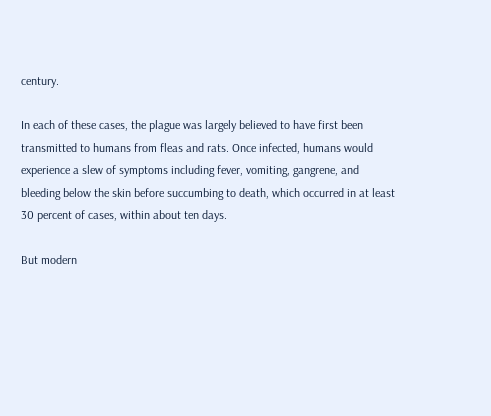century.

In each of these cases, the plague was largely believed to have first been transmitted to humans from fleas and rats. Once infected, humans would experience a slew of symptoms including fever, vomiting, gangrene, and bleeding below the skin before succumbing to death, which occurred in at least 30 percent of cases, within about ten days.

But modern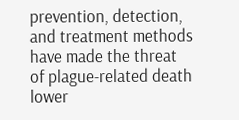prevention, detection, and treatment methods have made the threat of plague-related death lower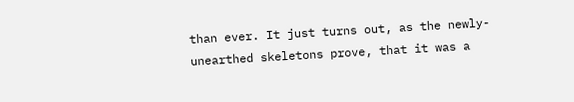than ever. It just turns out, as the newly-unearthed skeletons prove, that it was a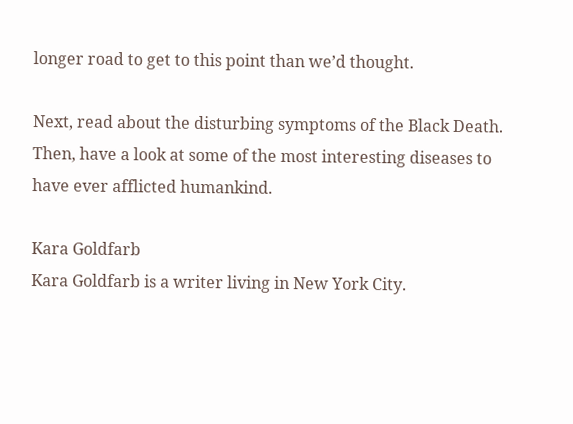longer road to get to this point than we’d thought.

Next, read about the disturbing symptoms of the Black Death. Then, have a look at some of the most interesting diseases to have ever afflicted humankind.

Kara Goldfarb
Kara Goldfarb is a writer living in New York City.